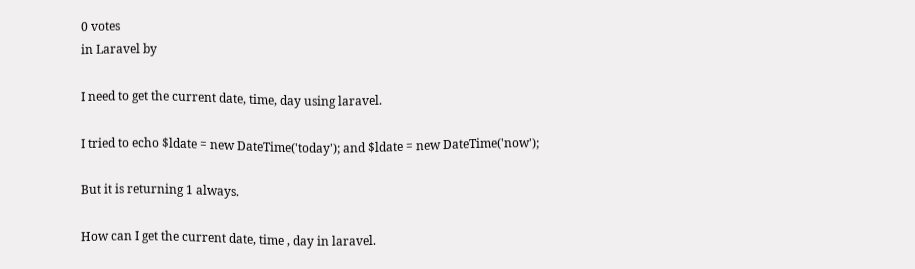0 votes
in Laravel by

I need to get the current date, time, day using laravel.

I tried to echo $ldate = new DateTime('today'); and $ldate = new DateTime('now');

But it is returning 1 always.

How can I get the current date, time , day in laravel.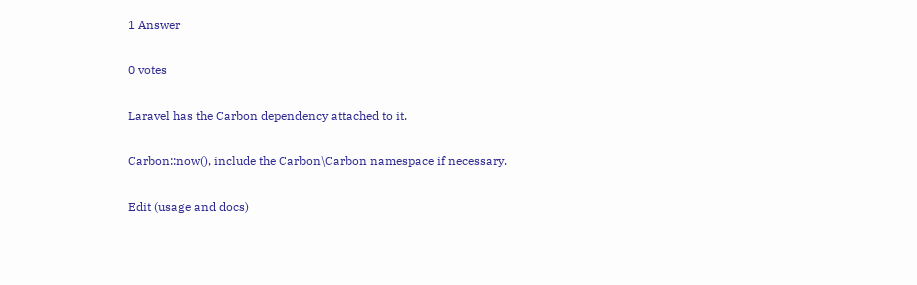1 Answer

0 votes

Laravel has the Carbon dependency attached to it.

Carbon::now(), include the Carbon\Carbon namespace if necessary.

Edit (usage and docs)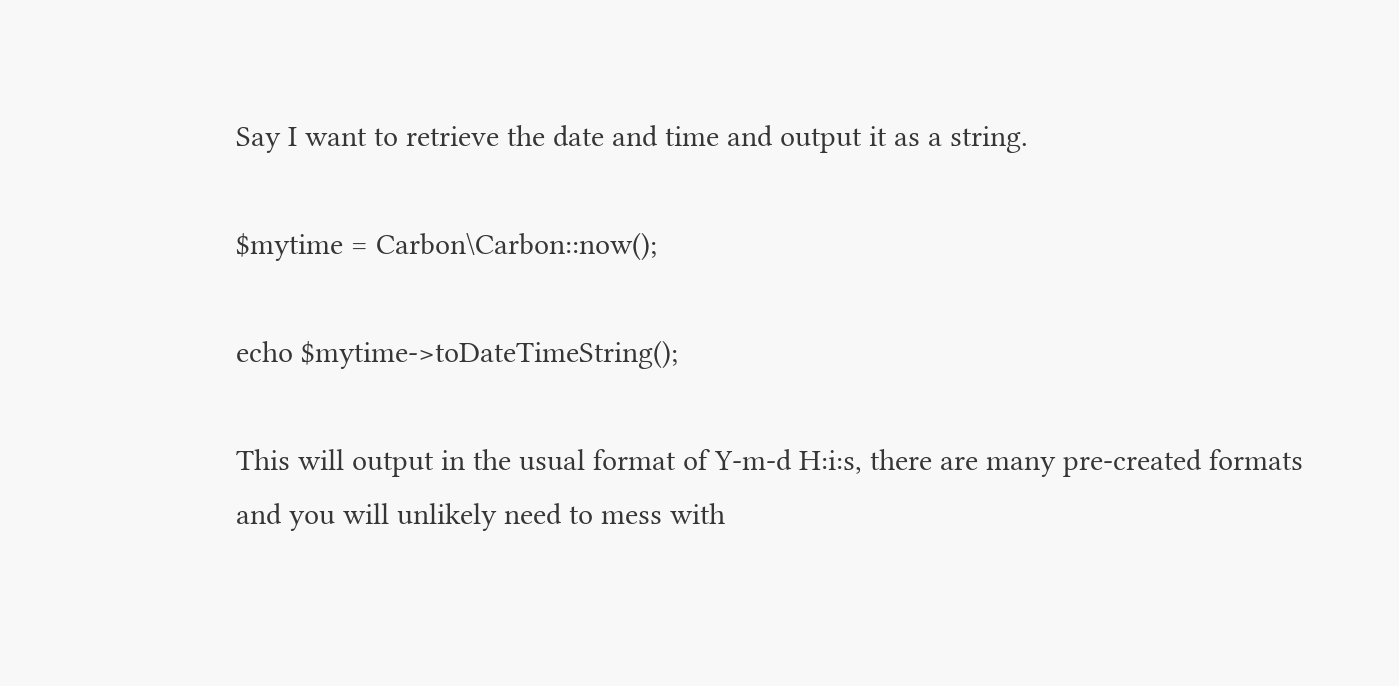Say I want to retrieve the date and time and output it as a string.

$mytime = Carbon\Carbon::now();

echo $mytime->toDateTimeString();

This will output in the usual format of Y-m-d H:i:s, there are many pre-created formats and you will unlikely need to mess with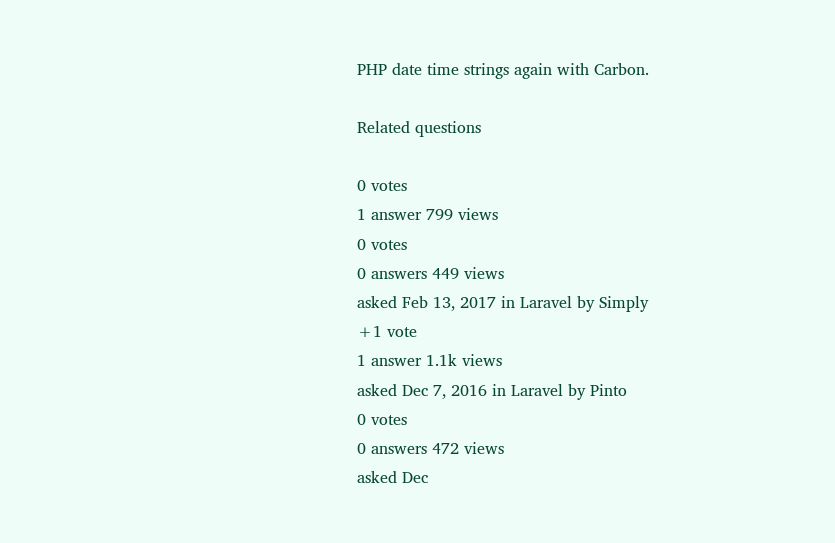PHP date time strings again with Carbon.

Related questions

0 votes
1 answer 799 views
0 votes
0 answers 449 views
asked Feb 13, 2017 in Laravel by Simply
+1 vote
1 answer 1.1k views
asked Dec 7, 2016 in Laravel by Pinto
0 votes
0 answers 472 views
asked Dec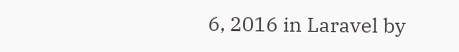6, 2016 in Laravel by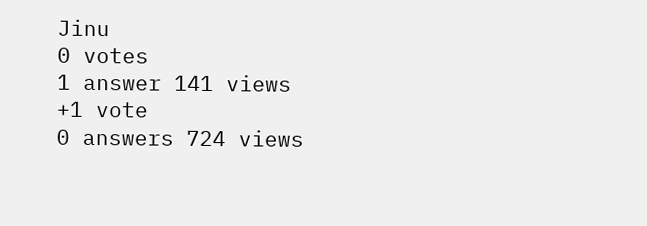Jinu
0 votes
1 answer 141 views
+1 vote
0 answers 724 views